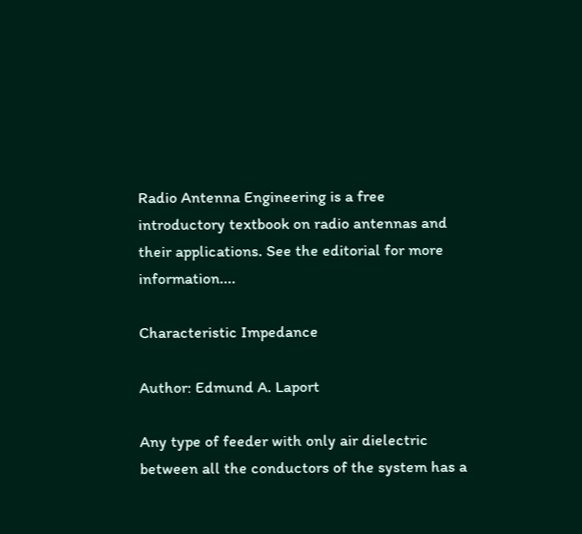Radio Antenna Engineering is a free introductory textbook on radio antennas and their applications. See the editorial for more information....

Characteristic Impedance

Author: Edmund A. Laport

Any type of feeder with only air dielectric between all the conductors of the system has a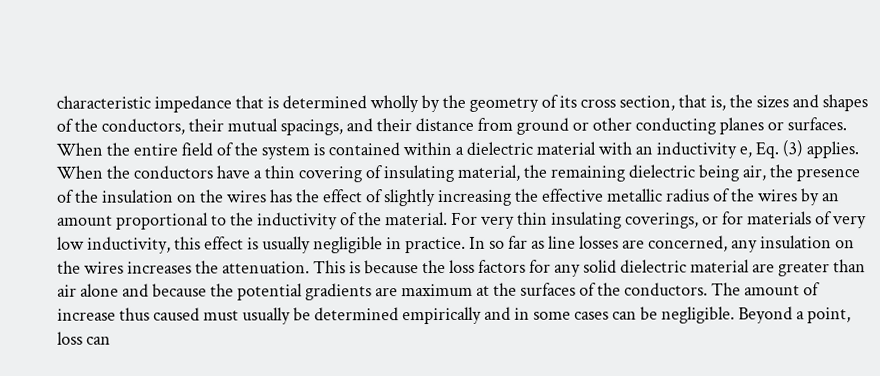characteristic impedance that is determined wholly by the geometry of its cross section, that is, the sizes and shapes of the conductors, their mutual spacings, and their distance from ground or other conducting planes or surfaces. When the entire field of the system is contained within a dielectric material with an inductivity e, Eq. (3) applies. When the conductors have a thin covering of insulating material, the remaining dielectric being air, the presence of the insulation on the wires has the effect of slightly increasing the effective metallic radius of the wires by an amount proportional to the inductivity of the material. For very thin insulating coverings, or for materials of very low inductivity, this effect is usually negligible in practice. In so far as line losses are concerned, any insulation on the wires increases the attenuation. This is because the loss factors for any solid dielectric material are greater than air alone and because the potential gradients are maximum at the surfaces of the conductors. The amount of increase thus caused must usually be determined empirically and in some cases can be negligible. Beyond a point, loss can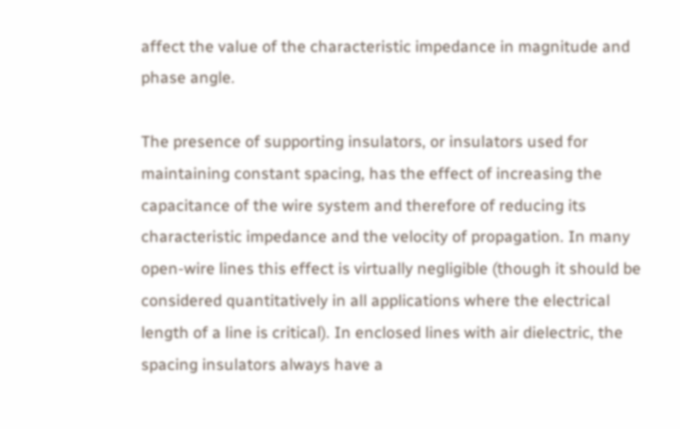affect the value of the characteristic impedance in magnitude and phase angle.

The presence of supporting insulators, or insulators used for maintaining constant spacing, has the effect of increasing the capacitance of the wire system and therefore of reducing its characteristic impedance and the velocity of propagation. In many open-wire lines this effect is virtually negligible (though it should be considered quantitatively in all applications where the electrical length of a line is critical). In enclosed lines with air dielectric, the spacing insulators always have a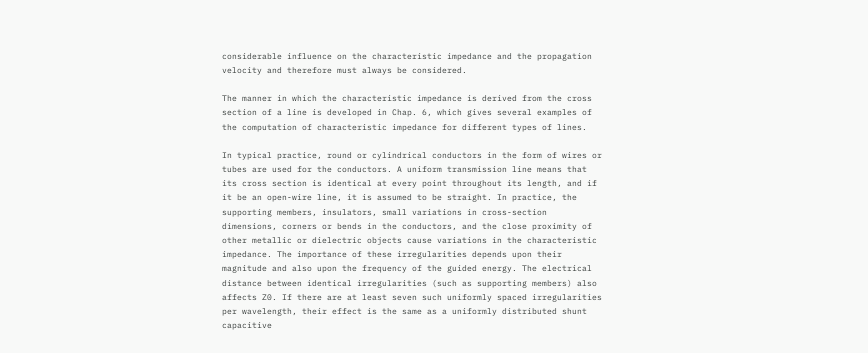considerable influence on the characteristic impedance and the propagation velocity and therefore must always be considered.

The manner in which the characteristic impedance is derived from the cross section of a line is developed in Chap. 6, which gives several examples of the computation of characteristic impedance for different types of lines.

In typical practice, round or cylindrical conductors in the form of wires or tubes are used for the conductors. A uniform transmission line means that its cross section is identical at every point throughout its length, and if it be an open-wire line, it is assumed to be straight. In practice, the supporting members, insulators, small variations in cross-section dimensions, corners or bends in the conductors, and the close proximity of other metallic or dielectric objects cause variations in the characteristic impedance. The importance of these irregularities depends upon their magnitude and also upon the frequency of the guided energy. The electrical distance between identical irregularities (such as supporting members) also affects Z0. If there are at least seven such uniformly spaced irregularities per wavelength, their effect is the same as a uniformly distributed shunt capacitive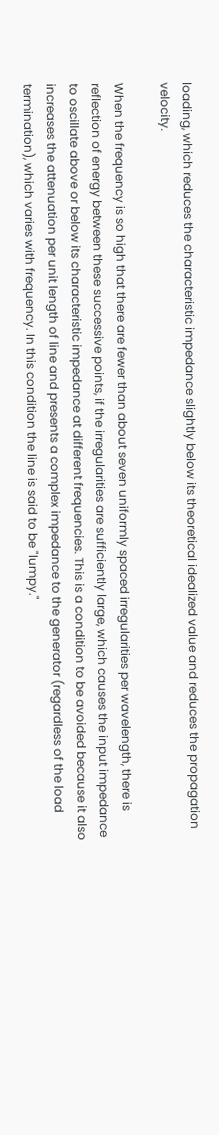loading, which reduces the characteristic impedance slightly below its theoretical idealized value and reduces the propagation velocity.

When the frequency is so high that there are fewer than about seven uniformly spaced irregularities per wavelength, there is reflection of energy between these successive points, if the irregularities are sufficiently large, which causes the input impedance to oscillate above or below its characteristic impedance at different frequencies. This is a condition to be avoided because it also increases the attenuation per unit length of line and presents a complex impedance to the generator (regardless of the load termination), which varies with frequency. In this condition the line is said to be "lumpy."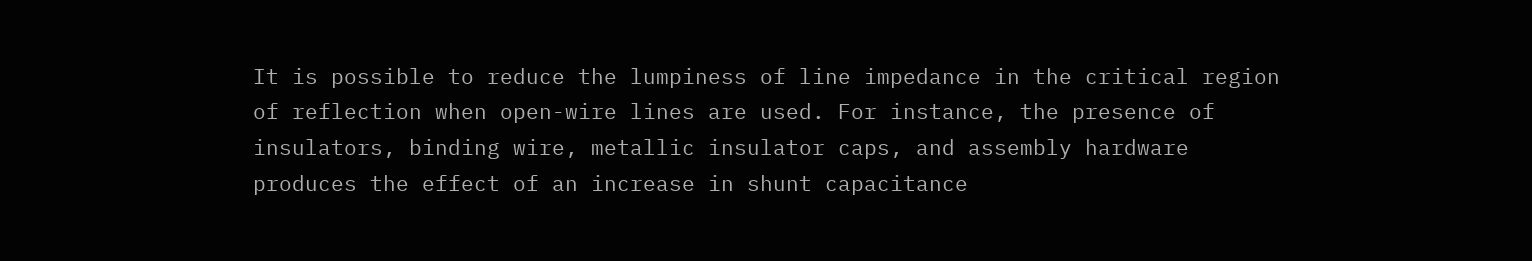It is possible to reduce the lumpiness of line impedance in the critical region of reflection when open-wire lines are used. For instance, the presence of insulators, binding wire, metallic insulator caps, and assembly hardware produces the effect of an increase in shunt capacitance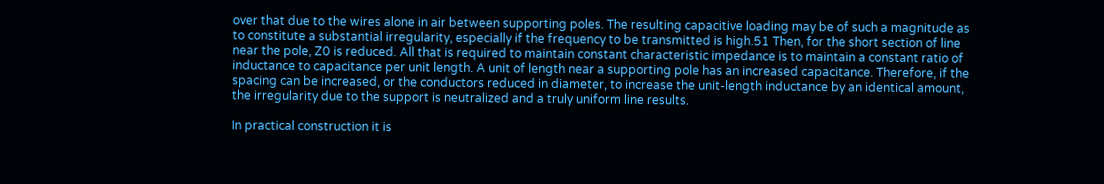over that due to the wires alone in air between supporting poles. The resulting capacitive loading may be of such a magnitude as to constitute a substantial irregularity, especially if the frequency to be transmitted is high.51 Then, for the short section of line near the pole, Z0 is reduced. All that is required to maintain constant characteristic impedance is to maintain a constant ratio of inductance to capacitance per unit length. A unit of length near a supporting pole has an increased capacitance. Therefore, if the spacing can be increased, or the conductors reduced in diameter, to increase the unit-length inductance by an identical amount, the irregularity due to the support is neutralized and a truly uniform line results.

In practical construction it is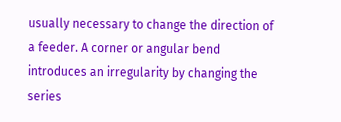usually necessary to change the direction of a feeder. A corner or angular bend introduces an irregularity by changing the series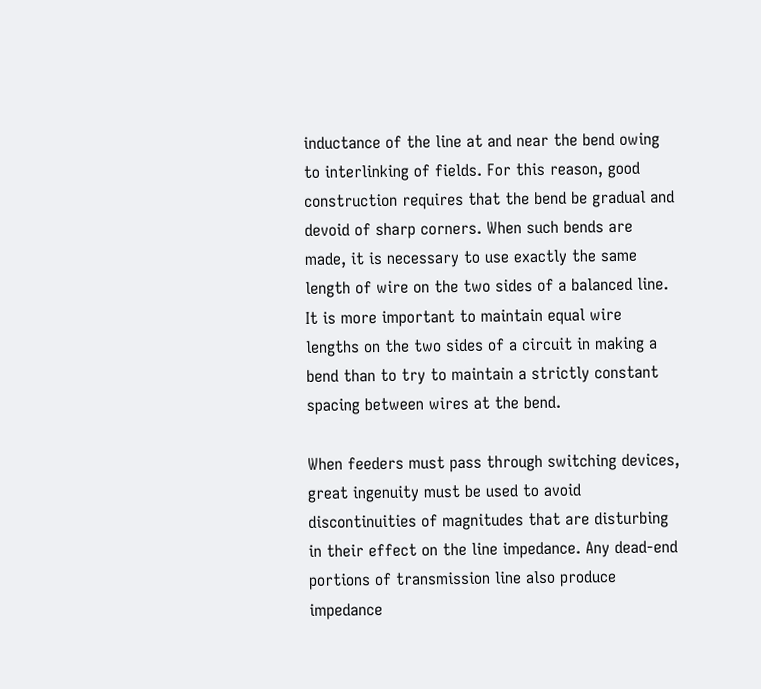inductance of the line at and near the bend owing to interlinking of fields. For this reason, good construction requires that the bend be gradual and devoid of sharp corners. When such bends are made, it is necessary to use exactly the same length of wire on the two sides of a balanced line. It is more important to maintain equal wire lengths on the two sides of a circuit in making a bend than to try to maintain a strictly constant spacing between wires at the bend.

When feeders must pass through switching devices, great ingenuity must be used to avoid discontinuities of magnitudes that are disturbing in their effect on the line impedance. Any dead-end portions of transmission line also produce impedance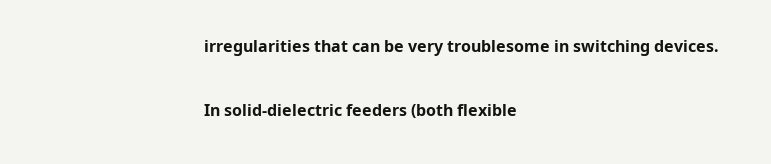irregularities that can be very troublesome in switching devices.

In solid-dielectric feeders (both flexible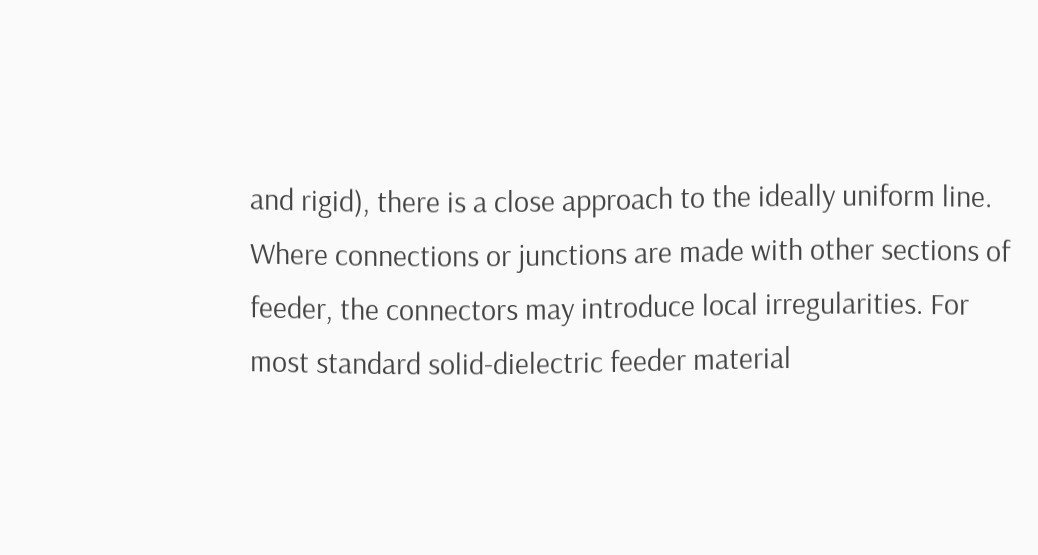and rigid), there is a close approach to the ideally uniform line. Where connections or junctions are made with other sections of feeder, the connectors may introduce local irregularities. For most standard solid-dielectric feeder material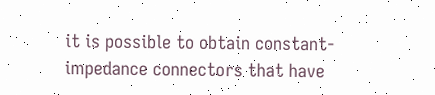it is possible to obtain constant-impedance connectors that have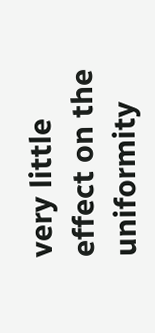very little effect on the uniformity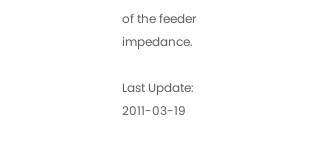of the feeder impedance.

Last Update: 2011-03-19